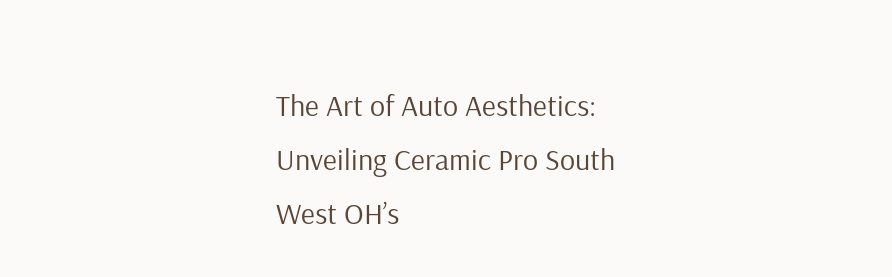The Art of Auto Aesthetics: Unveiling Ceramic Pro South West OH’s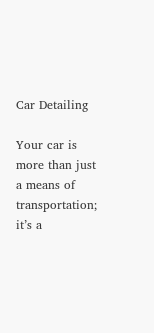Car Detailing

Your car is more than just a means of transportation; it’s a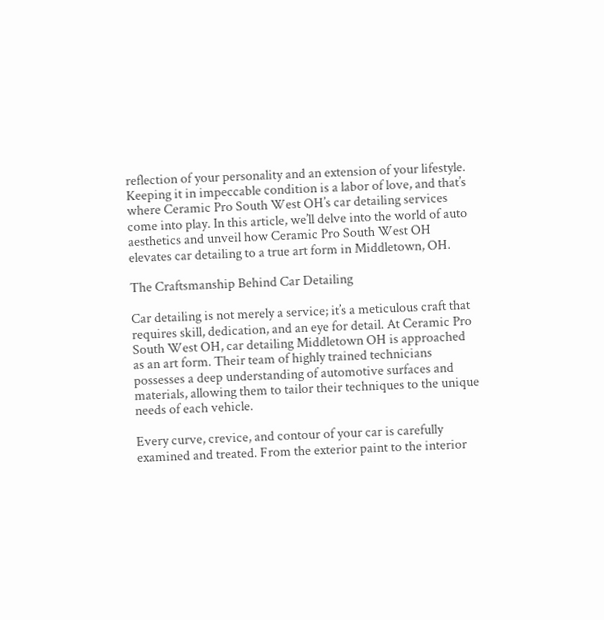reflection of your personality and an extension of your lifestyle. Keeping it in impeccable condition is a labor of love, and that’s where Ceramic Pro South West OH’s car detailing services come into play. In this article, we’ll delve into the world of auto aesthetics and unveil how Ceramic Pro South West OH elevates car detailing to a true art form in Middletown, OH.

The Craftsmanship Behind Car Detailing

Car detailing is not merely a service; it’s a meticulous craft that requires skill, dedication, and an eye for detail. At Ceramic Pro South West OH, car detailing Middletown OH is approached as an art form. Their team of highly trained technicians possesses a deep understanding of automotive surfaces and materials, allowing them to tailor their techniques to the unique needs of each vehicle.

Every curve, crevice, and contour of your car is carefully examined and treated. From the exterior paint to the interior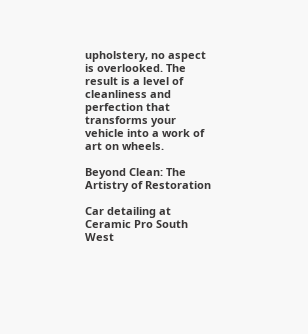upholstery, no aspect is overlooked. The result is a level of cleanliness and perfection that transforms your vehicle into a work of art on wheels.

Beyond Clean: The Artistry of Restoration

Car detailing at Ceramic Pro South West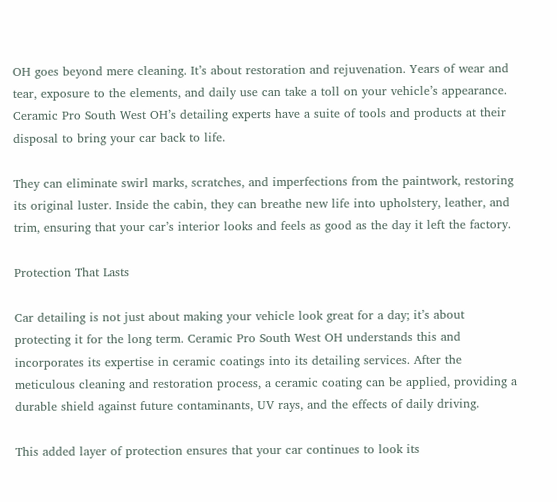OH goes beyond mere cleaning. It’s about restoration and rejuvenation. Years of wear and tear, exposure to the elements, and daily use can take a toll on your vehicle’s appearance. Ceramic Pro South West OH’s detailing experts have a suite of tools and products at their disposal to bring your car back to life.

They can eliminate swirl marks, scratches, and imperfections from the paintwork, restoring its original luster. Inside the cabin, they can breathe new life into upholstery, leather, and trim, ensuring that your car’s interior looks and feels as good as the day it left the factory.

Protection That Lasts

Car detailing is not just about making your vehicle look great for a day; it’s about protecting it for the long term. Ceramic Pro South West OH understands this and incorporates its expertise in ceramic coatings into its detailing services. After the meticulous cleaning and restoration process, a ceramic coating can be applied, providing a durable shield against future contaminants, UV rays, and the effects of daily driving.

This added layer of protection ensures that your car continues to look its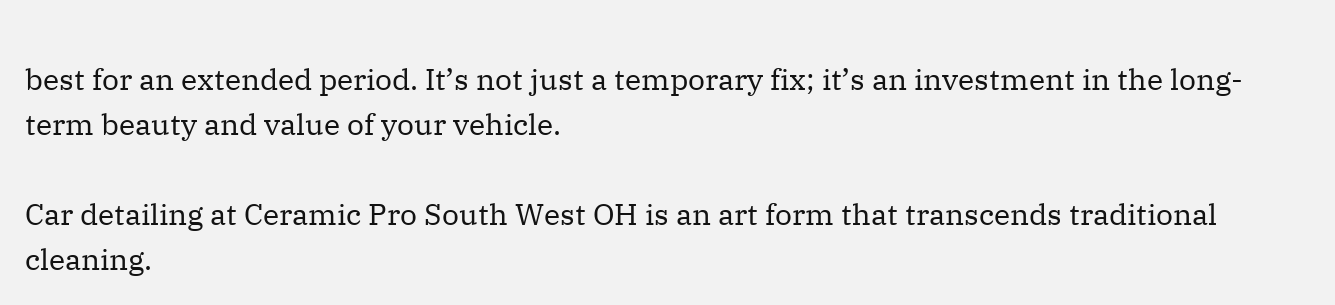best for an extended period. It’s not just a temporary fix; it’s an investment in the long-term beauty and value of your vehicle.

Car detailing at Ceramic Pro South West OH is an art form that transcends traditional cleaning.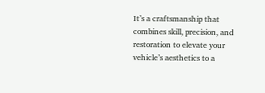It’s a craftsmanship that combines skill, precision, and restoration to elevate your vehicle’s aesthetics to a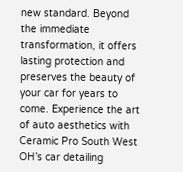new standard. Beyond the immediate transformation, it offers lasting protection and preserves the beauty of your car for years to come. Experience the art of auto aesthetics with Ceramic Pro South West OH’s car detailing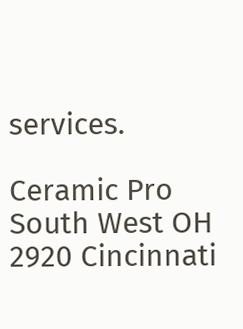services.

Ceramic Pro South West OH
2920 Cincinnati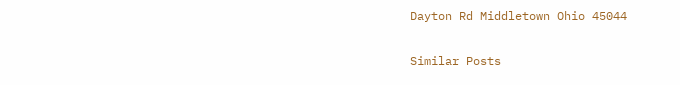Dayton Rd Middletown Ohio 45044

Similar Posts